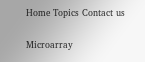Home Topics Contact us

Microarray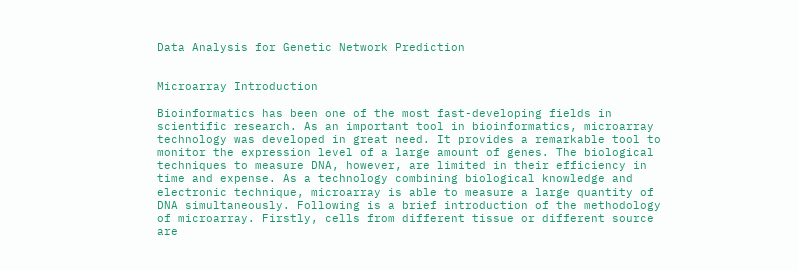Data Analysis for Genetic Network Prediction


Microarray Introduction

Bioinformatics has been one of the most fast-developing fields in scientific research. As an important tool in bioinformatics, microarray technology was developed in great need. It provides a remarkable tool to monitor the expression level of a large amount of genes. The biological techniques to measure DNA, however, are limited in their efficiency in time and expense. As a technology combining biological knowledge and electronic technique, microarray is able to measure a large quantity of DNA simultaneously. Following is a brief introduction of the methodology of microarray. Firstly, cells from different tissue or different source are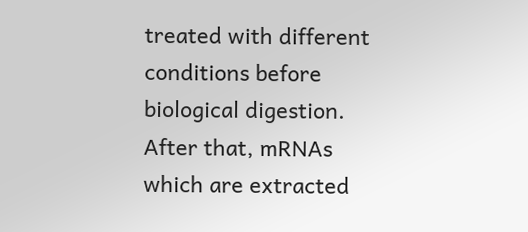treated with different conditions before biological digestion. After that, mRNAs which are extracted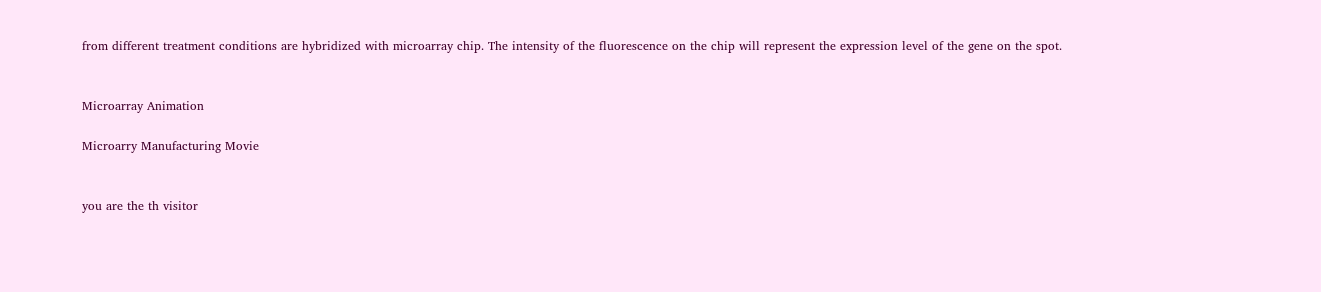from different treatment conditions are hybridized with microarray chip. The intensity of the fluorescence on the chip will represent the expression level of the gene on the spot.


Microarray Animation

Microarry Manufacturing Movie


you are the th visitor